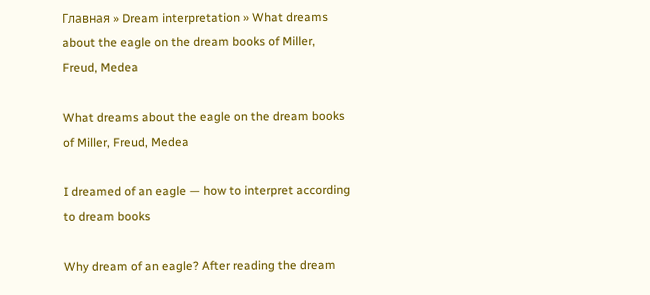Главная » Dream interpretation » What dreams about the eagle on the dream books of Miller, Freud, Medea

What dreams about the eagle on the dream books of Miller, Freud, Medea

I dreamed of an eagle — how to interpret according to dream books

Why dream of an eagle? After reading the dream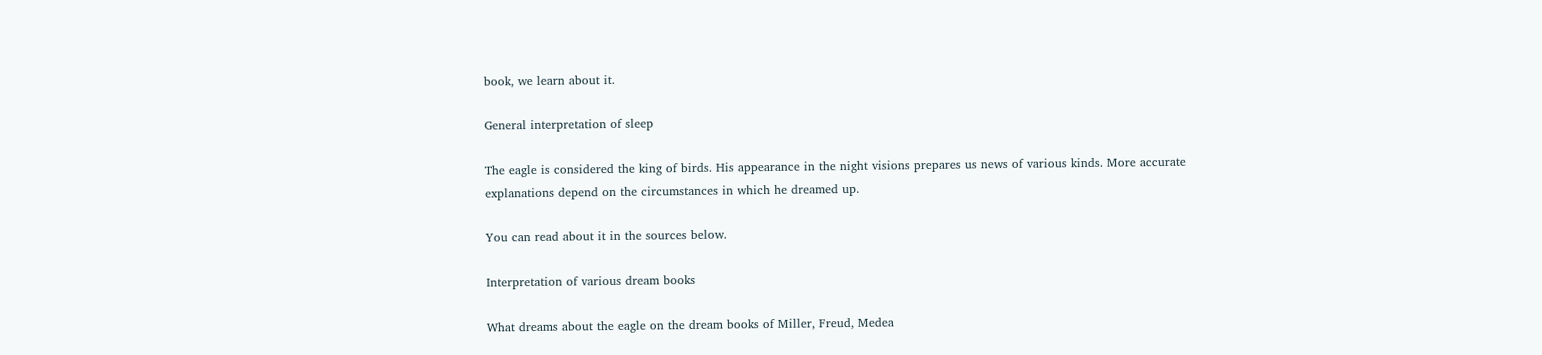book, we learn about it.

General interpretation of sleep

The eagle is considered the king of birds. His appearance in the night visions prepares us news of various kinds. More accurate explanations depend on the circumstances in which he dreamed up.

You can read about it in the sources below.

Interpretation of various dream books

What dreams about the eagle on the dream books of Miller, Freud, Medea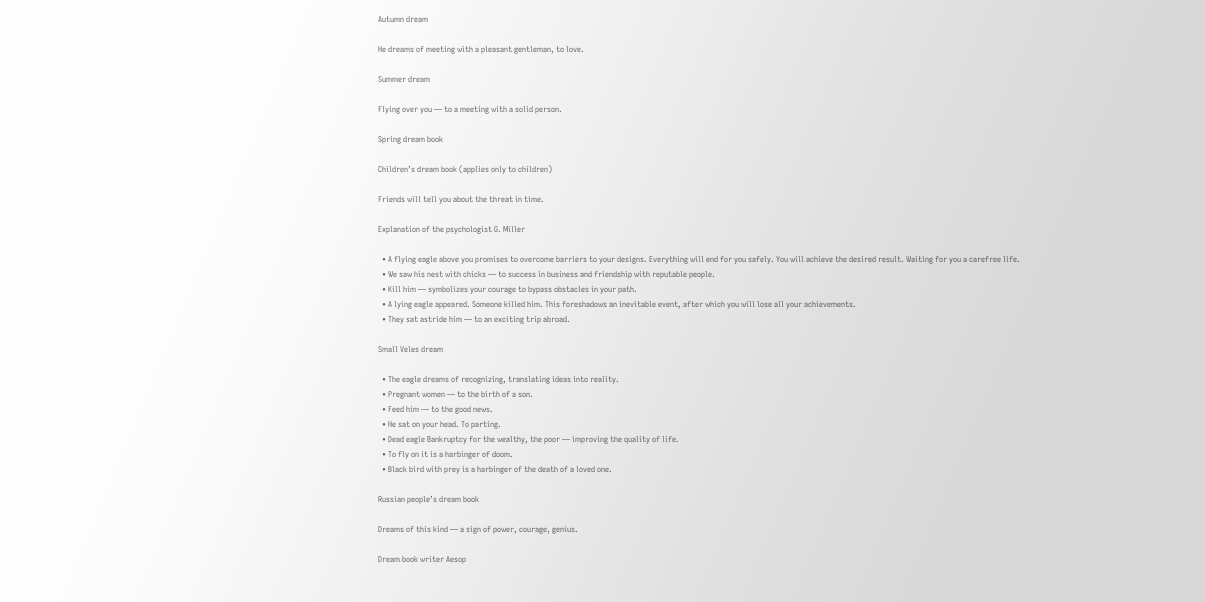Autumn dream

He dreams of meeting with a pleasant gentleman, to love.

Summer dream

Flying over you — to a meeting with a solid person.

Spring dream book

Children’s dream book (applies only to children)

Friends will tell you about the threat in time.

Explanation of the psychologist G. Miller

  • A flying eagle above you promises to overcome barriers to your designs. Everything will end for you safely. You will achieve the desired result. Waiting for you a carefree life.
  • We saw his nest with chicks — to success in business and friendship with reputable people.
  • Kill him — symbolizes your courage to bypass obstacles in your path.
  • A lying eagle appeared. Someone killed him. This foreshadows an inevitable event, after which you will lose all your achievements.
  • They sat astride him — to an exciting trip abroad.

Small Veles dream

  • The eagle dreams of recognizing, translating ideas into reality.
  • Pregnant women — to the birth of a son.
  • Feed him — to the good news.
  • He sat on your head. To parting.
  • Dead eagle Bankruptcy for the wealthy, the poor — improving the quality of life.
  • To fly on it is a harbinger of doom.
  • Black bird with prey is a harbinger of the death of a loved one.

Russian people’s dream book

Dreams of this kind — a sign of power, courage, genius.

Dream book writer Aesop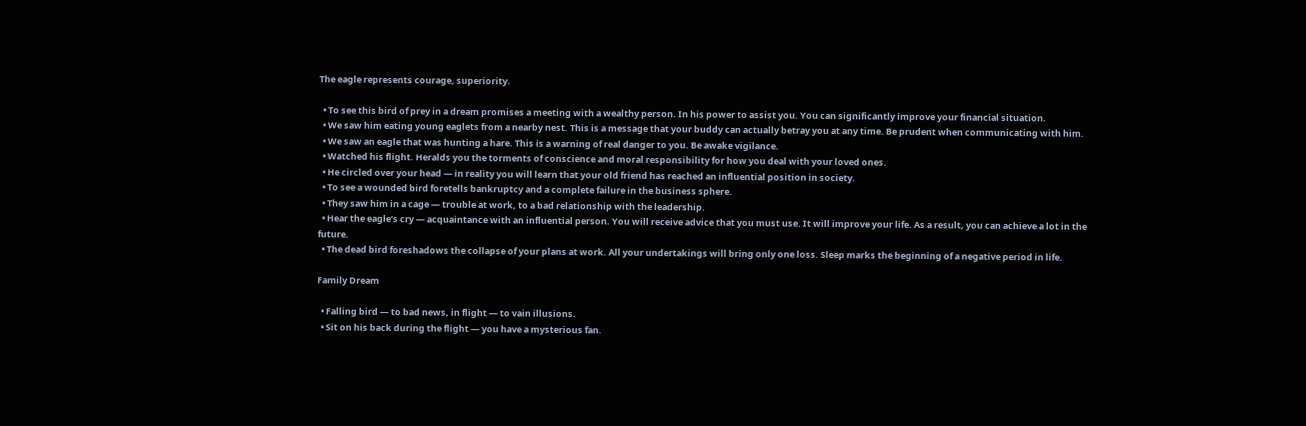The eagle represents courage, superiority.

  • To see this bird of prey in a dream promises a meeting with a wealthy person. In his power to assist you. You can significantly improve your financial situation.
  • We saw him eating young eaglets from a nearby nest. This is a message that your buddy can actually betray you at any time. Be prudent when communicating with him.
  • We saw an eagle that was hunting a hare. This is a warning of real danger to you. Be awake vigilance.
  • Watched his flight. Heralds you the torments of conscience and moral responsibility for how you deal with your loved ones.
  • He circled over your head — in reality you will learn that your old friend has reached an influential position in society.
  • To see a wounded bird foretells bankruptcy and a complete failure in the business sphere.
  • They saw him in a cage — trouble at work, to a bad relationship with the leadership.
  • Hear the eagle’s cry — acquaintance with an influential person. You will receive advice that you must use. It will improve your life. As a result, you can achieve a lot in the future.
  • The dead bird foreshadows the collapse of your plans at work. All your undertakings will bring only one loss. Sleep marks the beginning of a negative period in life.

Family Dream

  • Falling bird — to bad news, in flight — to vain illusions.
  • Sit on his back during the flight — you have a mysterious fan.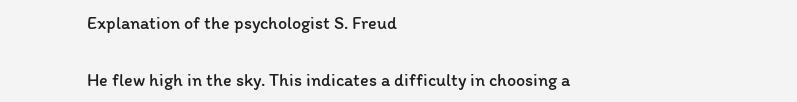Explanation of the psychologist S. Freud

He flew high in the sky. This indicates a difficulty in choosing a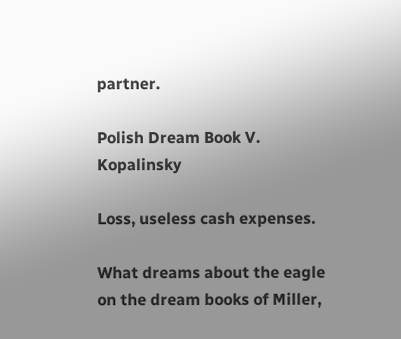partner.

Polish Dream Book V. Kopalinsky

Loss, useless cash expenses.

What dreams about the eagle on the dream books of Miller,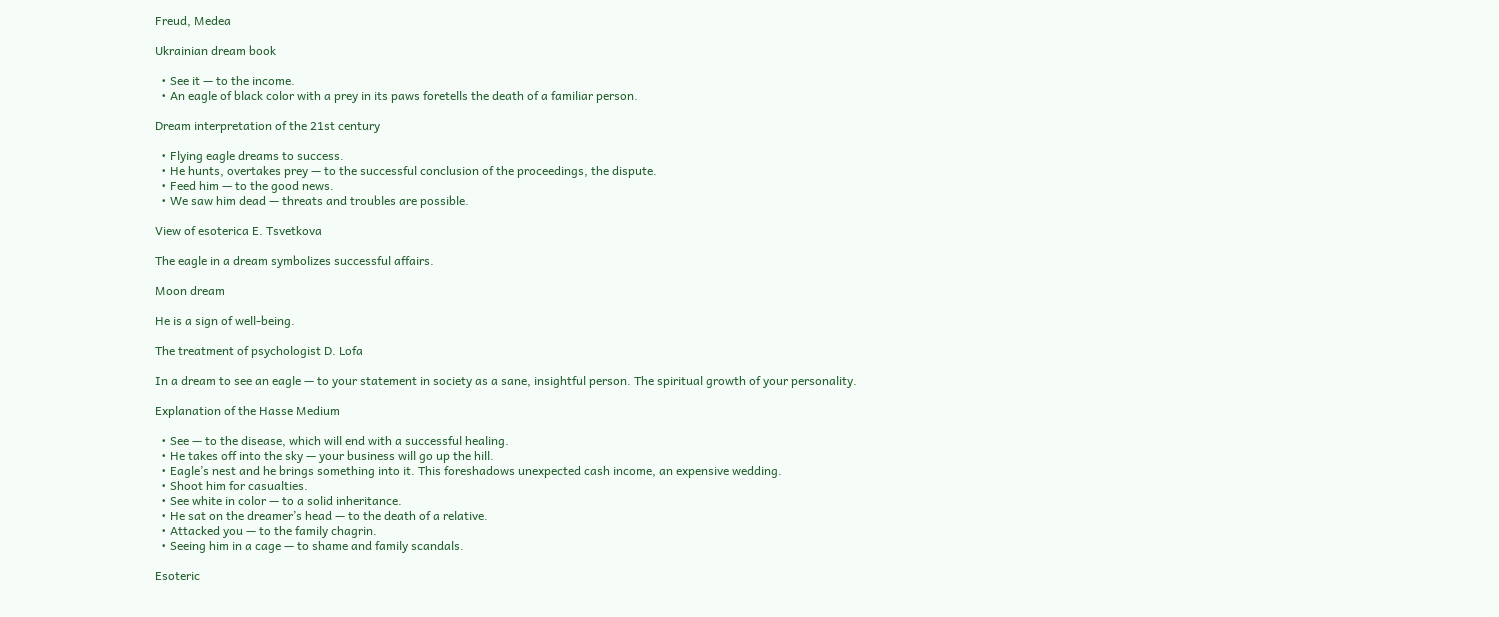Freud, Medea

Ukrainian dream book

  • See it — to the income.
  • An eagle of black color with a prey in its paws foretells the death of a familiar person.

Dream interpretation of the 21st century

  • Flying eagle dreams to success.
  • He hunts, overtakes prey — to the successful conclusion of the proceedings, the dispute.
  • Feed him — to the good news.
  • We saw him dead — threats and troubles are possible.

View of esoterica E. Tsvetkova

The eagle in a dream symbolizes successful affairs.

Moon dream

He is a sign of well-being.

The treatment of psychologist D. Lofa

In a dream to see an eagle — to your statement in society as a sane, insightful person. The spiritual growth of your personality.

Explanation of the Hasse Medium

  • See — to the disease, which will end with a successful healing.
  • He takes off into the sky — your business will go up the hill.
  • Eagle’s nest and he brings something into it. This foreshadows unexpected cash income, an expensive wedding.
  • Shoot him for casualties.
  • See white in color — to a solid inheritance.
  • He sat on the dreamer’s head — to the death of a relative.
  • Attacked you — to the family chagrin.
  • Seeing him in a cage — to shame and family scandals.

Esoteric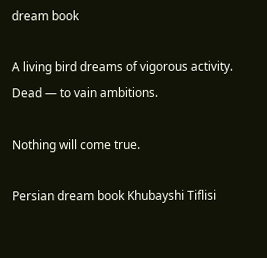dream book

A living bird dreams of vigorous activity. Dead — to vain ambitions.

Nothing will come true.

Persian dream book Khubayshi Tiflisi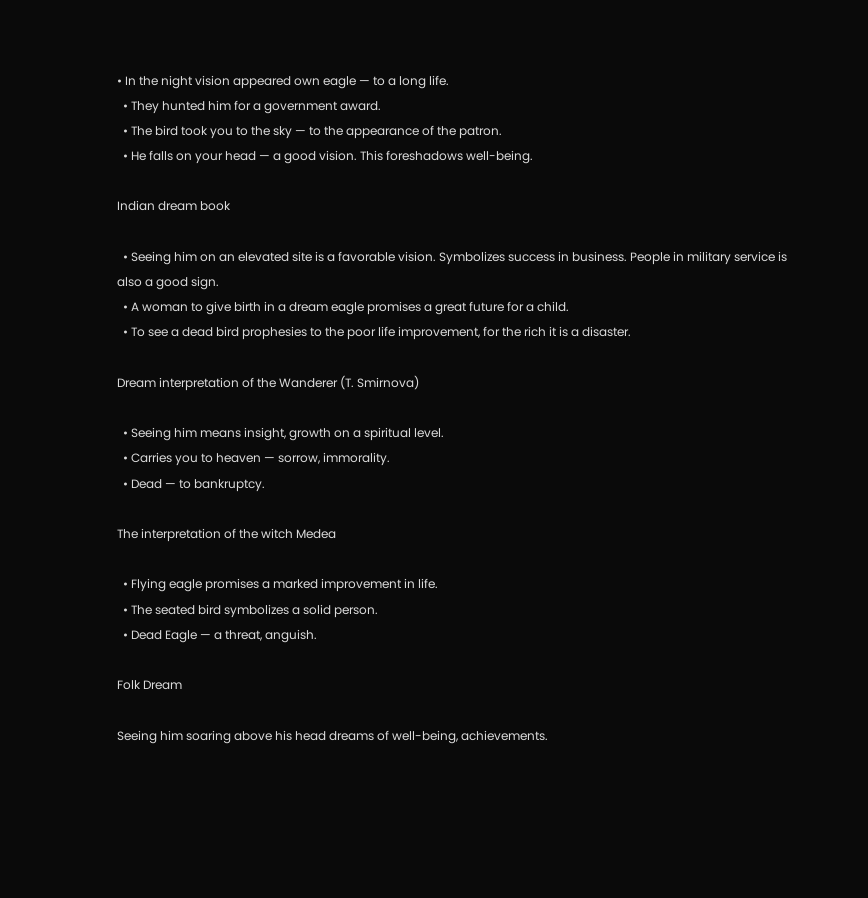• In the night vision appeared own eagle — to a long life.
  • They hunted him for a government award.
  • The bird took you to the sky — to the appearance of the patron.
  • He falls on your head — a good vision. This foreshadows well-being.

Indian dream book

  • Seeing him on an elevated site is a favorable vision. Symbolizes success in business. People in military service is also a good sign.
  • A woman to give birth in a dream eagle promises a great future for a child.
  • To see a dead bird prophesies to the poor life improvement, for the rich it is a disaster.

Dream interpretation of the Wanderer (T. Smirnova)

  • Seeing him means insight, growth on a spiritual level.
  • Carries you to heaven — sorrow, immorality.
  • Dead — to bankruptcy.

The interpretation of the witch Medea

  • Flying eagle promises a marked improvement in life.
  • The seated bird symbolizes a solid person.
  • Dead Eagle — a threat, anguish.

Folk Dream

Seeing him soaring above his head dreams of well-being, achievements.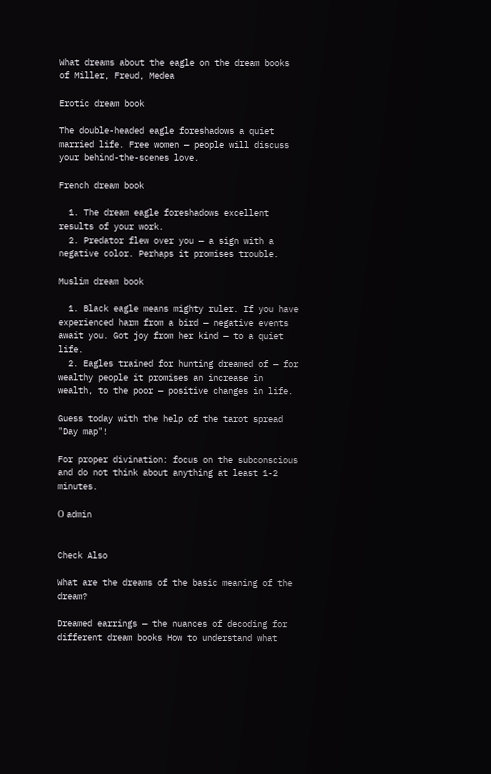What dreams about the eagle on the dream books of Miller, Freud, Medea

Erotic dream book

The double-headed eagle foreshadows a quiet married life. Free women — people will discuss your behind-the-scenes love.

French dream book

  1. The dream eagle foreshadows excellent results of your work.
  2. Predator flew over you — a sign with a negative color. Perhaps it promises trouble.

Muslim dream book

  1. Black eagle means mighty ruler. If you have experienced harm from a bird — negative events await you. Got joy from her kind — to a quiet life.
  2. Eagles trained for hunting dreamed of — for wealthy people it promises an increase in wealth, to the poor — positive changes in life.

Guess today with the help of the tarot spread "Day map"!

For proper divination: focus on the subconscious and do not think about anything at least 1-2 minutes.

О admin


Check Also

What are the dreams of the basic meaning of the dream?

Dreamed earrings — the nuances of decoding for different dream books How to understand what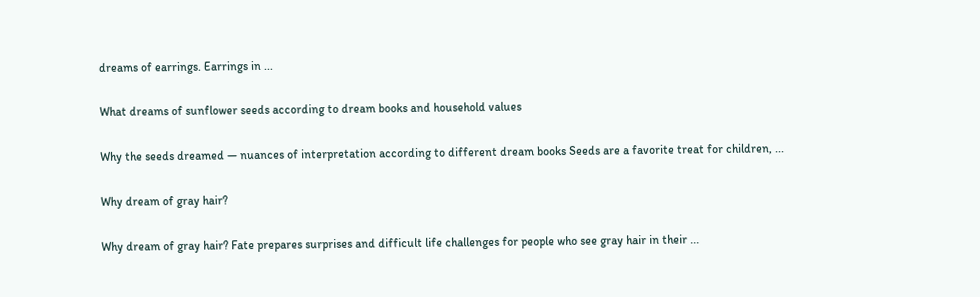dreams of earrings. Earrings in ...

What dreams of sunflower seeds according to dream books and household values

Why the seeds dreamed — nuances of interpretation according to different dream books Seeds are a favorite treat for children, ...

Why dream of gray hair?

Why dream of gray hair? Fate prepares surprises and difficult life challenges for people who see gray hair in their ...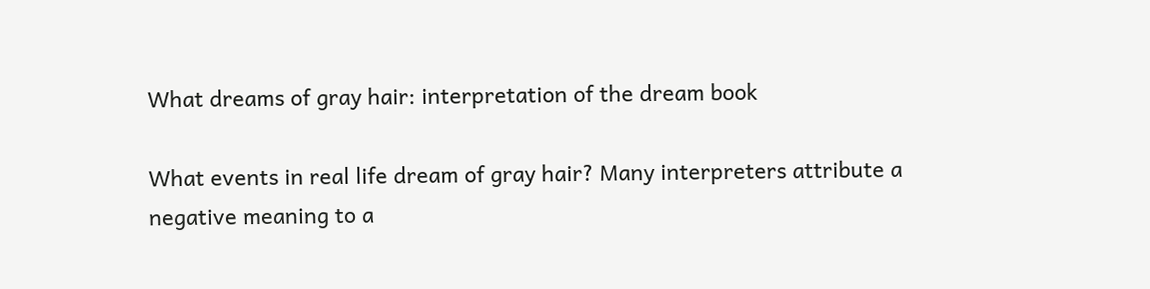What dreams of gray hair: interpretation of the dream book

What events in real life dream of gray hair? Many interpreters attribute a negative meaning to a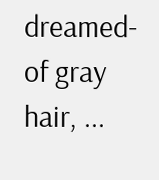dreamed-of gray hair, ...